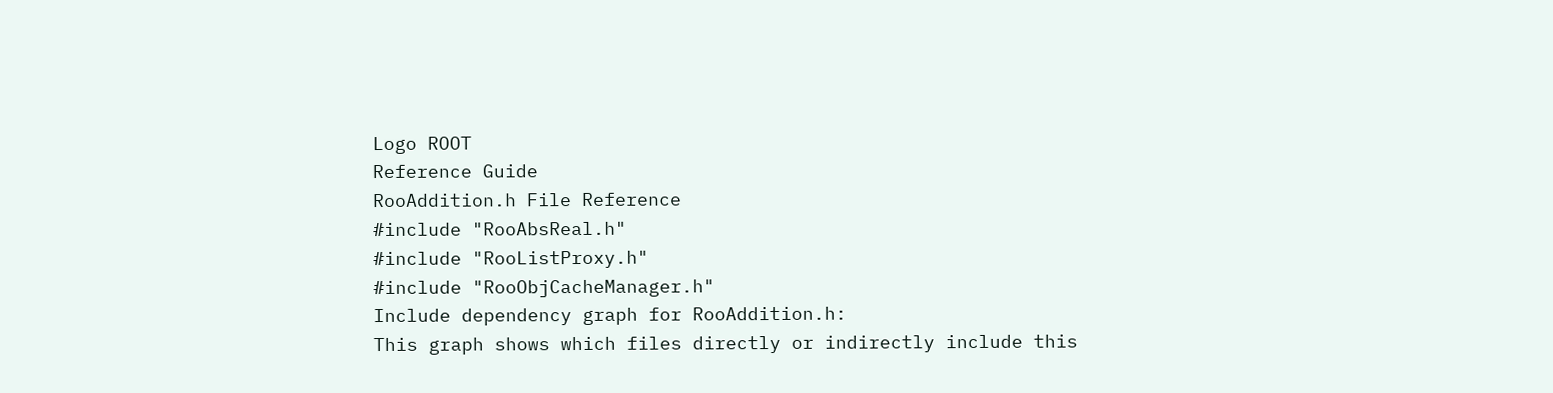Logo ROOT
Reference Guide
RooAddition.h File Reference
#include "RooAbsReal.h"
#include "RooListProxy.h"
#include "RooObjCacheManager.h"
Include dependency graph for RooAddition.h:
This graph shows which files directly or indirectly include this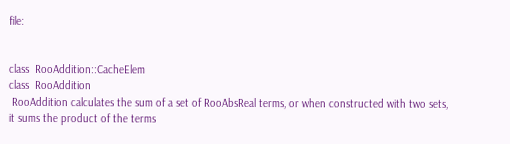file:


class  RooAddition::CacheElem
class  RooAddition
 RooAddition calculates the sum of a set of RooAbsReal terms, or when constructed with two sets, it sums the product of the terms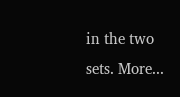in the two sets. More...